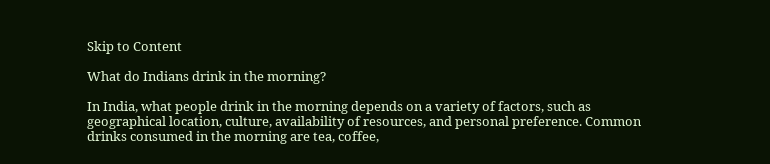Skip to Content

What do Indians drink in the morning?

In India, what people drink in the morning depends on a variety of factors, such as geographical location, culture, availability of resources, and personal preference. Common drinks consumed in the morning are tea, coffee,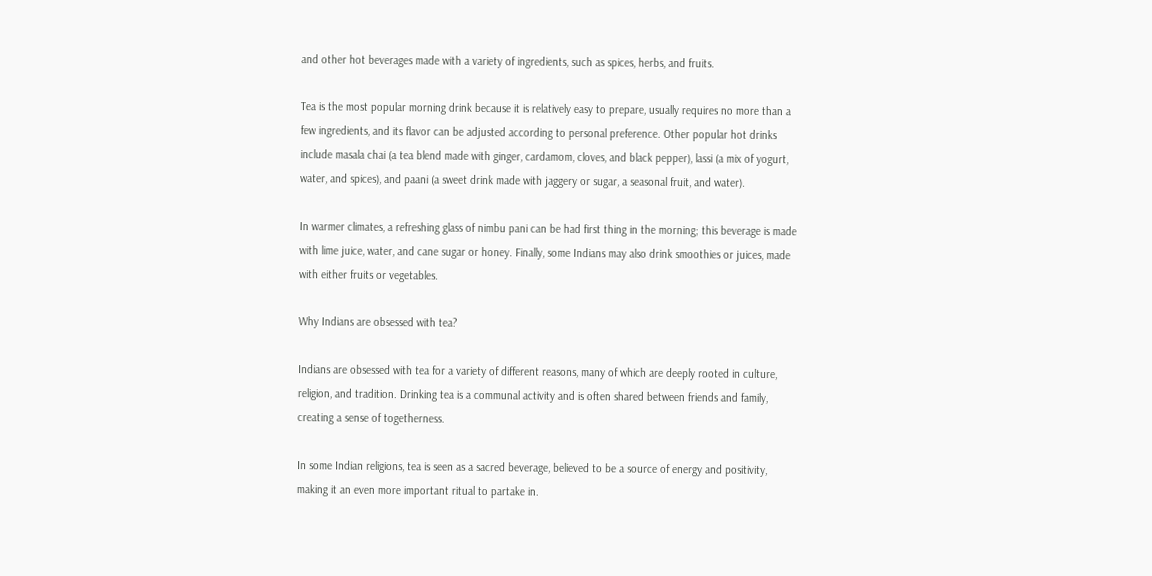and other hot beverages made with a variety of ingredients, such as spices, herbs, and fruits.

Tea is the most popular morning drink because it is relatively easy to prepare, usually requires no more than a few ingredients, and its flavor can be adjusted according to personal preference. Other popular hot drinks include masala chai (a tea blend made with ginger, cardamom, cloves, and black pepper), lassi (a mix of yogurt, water, and spices), and paani (a sweet drink made with jaggery or sugar, a seasonal fruit, and water).

In warmer climates, a refreshing glass of nimbu pani can be had first thing in the morning; this beverage is made with lime juice, water, and cane sugar or honey. Finally, some Indians may also drink smoothies or juices, made with either fruits or vegetables.

Why Indians are obsessed with tea?

Indians are obsessed with tea for a variety of different reasons, many of which are deeply rooted in culture, religion, and tradition. Drinking tea is a communal activity and is often shared between friends and family, creating a sense of togetherness.

In some Indian religions, tea is seen as a sacred beverage, believed to be a source of energy and positivity, making it an even more important ritual to partake in.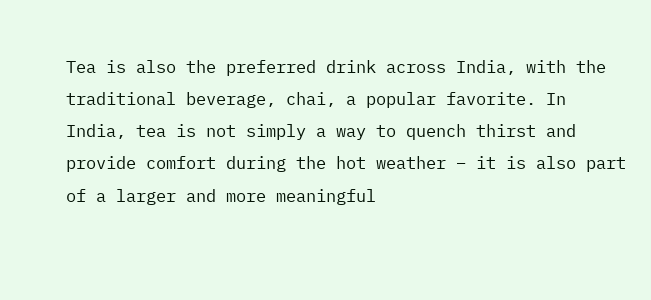Tea is also the preferred drink across India, with the traditional beverage, chai, a popular favorite. In India, tea is not simply a way to quench thirst and provide comfort during the hot weather – it is also part of a larger and more meaningful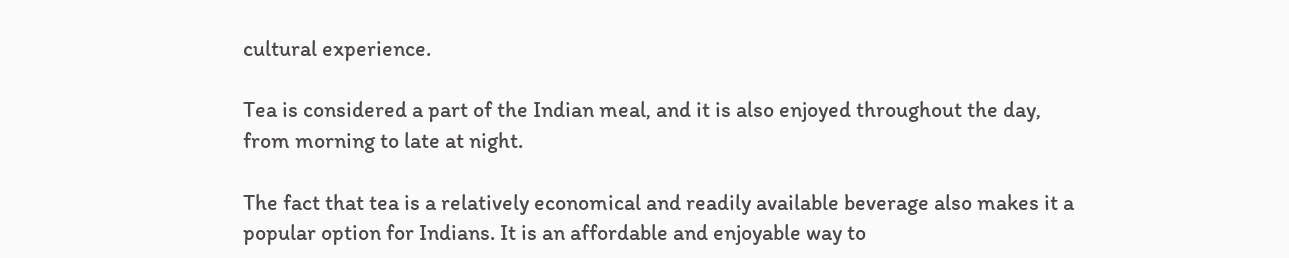cultural experience.

Tea is considered a part of the Indian meal, and it is also enjoyed throughout the day, from morning to late at night.

The fact that tea is a relatively economical and readily available beverage also makes it a popular option for Indians. It is an affordable and enjoyable way to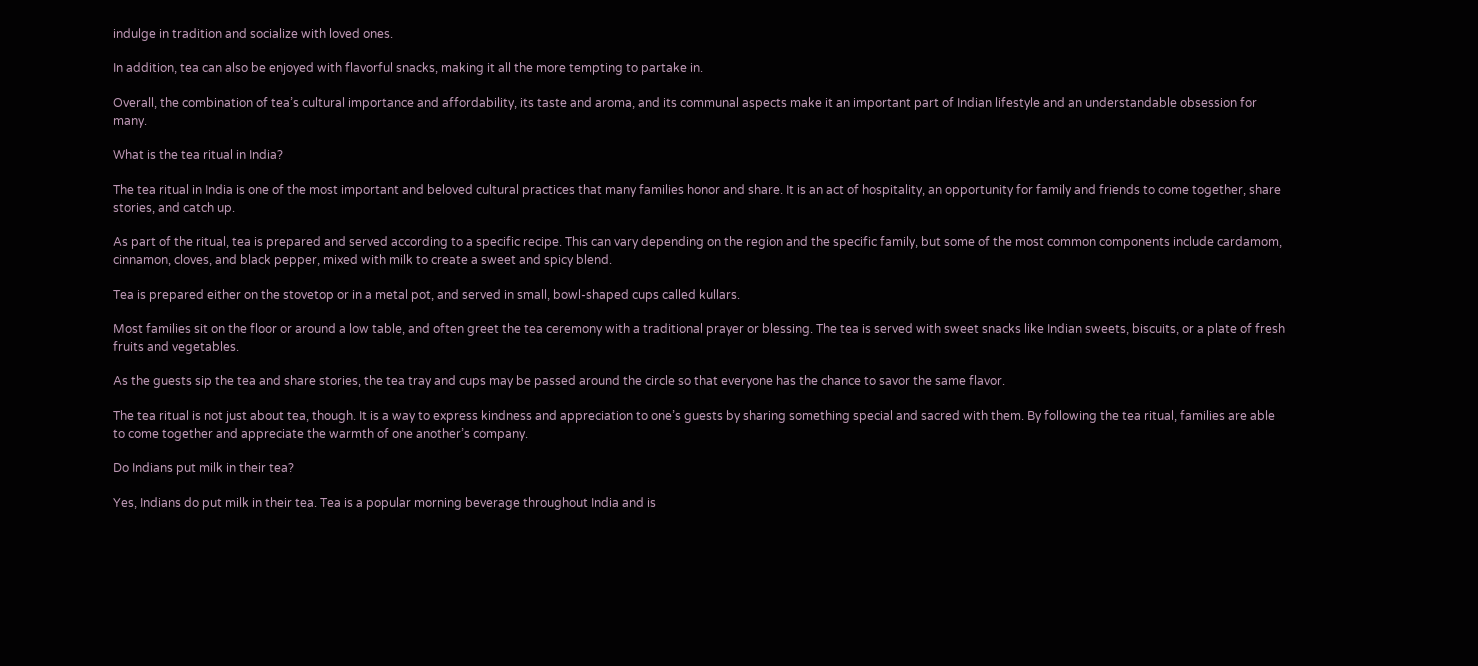indulge in tradition and socialize with loved ones.

In addition, tea can also be enjoyed with flavorful snacks, making it all the more tempting to partake in.

Overall, the combination of tea’s cultural importance and affordability, its taste and aroma, and its communal aspects make it an important part of Indian lifestyle and an understandable obsession for many.

What is the tea ritual in India?

The tea ritual in India is one of the most important and beloved cultural practices that many families honor and share. It is an act of hospitality, an opportunity for family and friends to come together, share stories, and catch up.

As part of the ritual, tea is prepared and served according to a specific recipe. This can vary depending on the region and the specific family, but some of the most common components include cardamom, cinnamon, cloves, and black pepper, mixed with milk to create a sweet and spicy blend.

Tea is prepared either on the stovetop or in a metal pot, and served in small, bowl-shaped cups called kullars.

Most families sit on the floor or around a low table, and often greet the tea ceremony with a traditional prayer or blessing. The tea is served with sweet snacks like Indian sweets, biscuits, or a plate of fresh fruits and vegetables.

As the guests sip the tea and share stories, the tea tray and cups may be passed around the circle so that everyone has the chance to savor the same flavor.

The tea ritual is not just about tea, though. It is a way to express kindness and appreciation to one’s guests by sharing something special and sacred with them. By following the tea ritual, families are able to come together and appreciate the warmth of one another’s company.

Do Indians put milk in their tea?

Yes, Indians do put milk in their tea. Tea is a popular morning beverage throughout India and is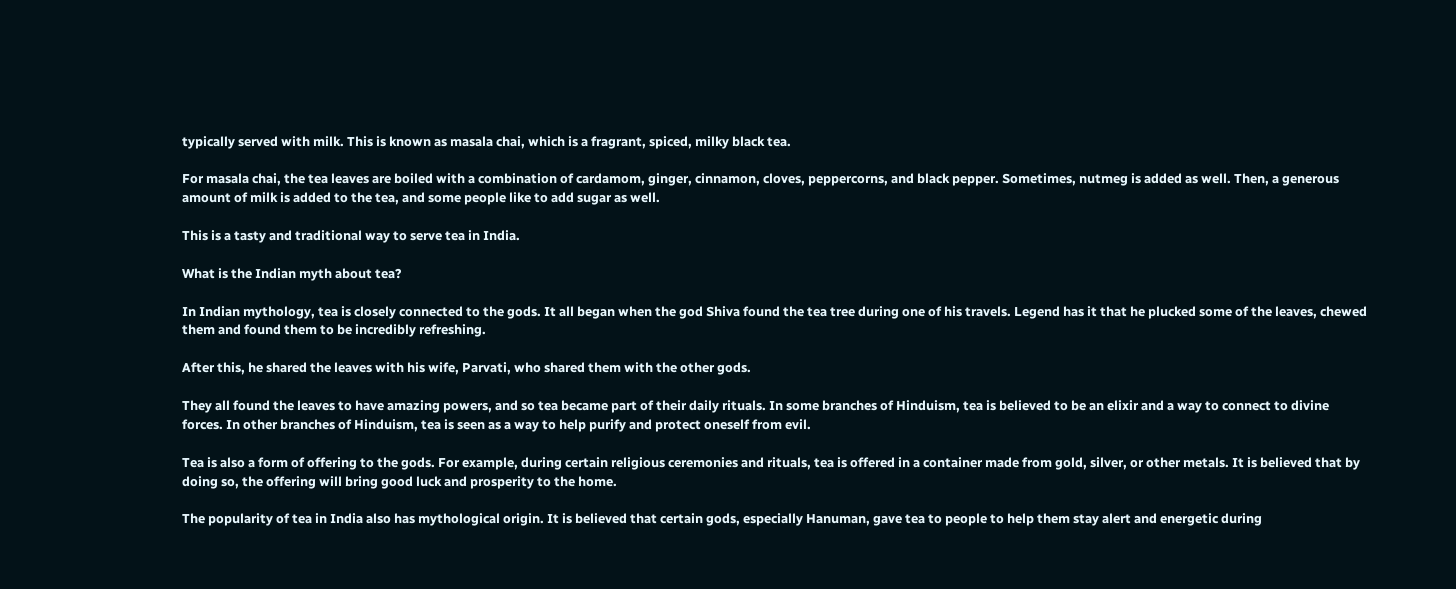typically served with milk. This is known as masala chai, which is a fragrant, spiced, milky black tea.

For masala chai, the tea leaves are boiled with a combination of cardamom, ginger, cinnamon, cloves, peppercorns, and black pepper. Sometimes, nutmeg is added as well. Then, a generous amount of milk is added to the tea, and some people like to add sugar as well.

This is a tasty and traditional way to serve tea in India.

What is the Indian myth about tea?

In Indian mythology, tea is closely connected to the gods. It all began when the god Shiva found the tea tree during one of his travels. Legend has it that he plucked some of the leaves, chewed them and found them to be incredibly refreshing.

After this, he shared the leaves with his wife, Parvati, who shared them with the other gods.

They all found the leaves to have amazing powers, and so tea became part of their daily rituals. In some branches of Hinduism, tea is believed to be an elixir and a way to connect to divine forces. In other branches of Hinduism, tea is seen as a way to help purify and protect oneself from evil.

Tea is also a form of offering to the gods. For example, during certain religious ceremonies and rituals, tea is offered in a container made from gold, silver, or other metals. It is believed that by doing so, the offering will bring good luck and prosperity to the home.

The popularity of tea in India also has mythological origin. It is believed that certain gods, especially Hanuman, gave tea to people to help them stay alert and energetic during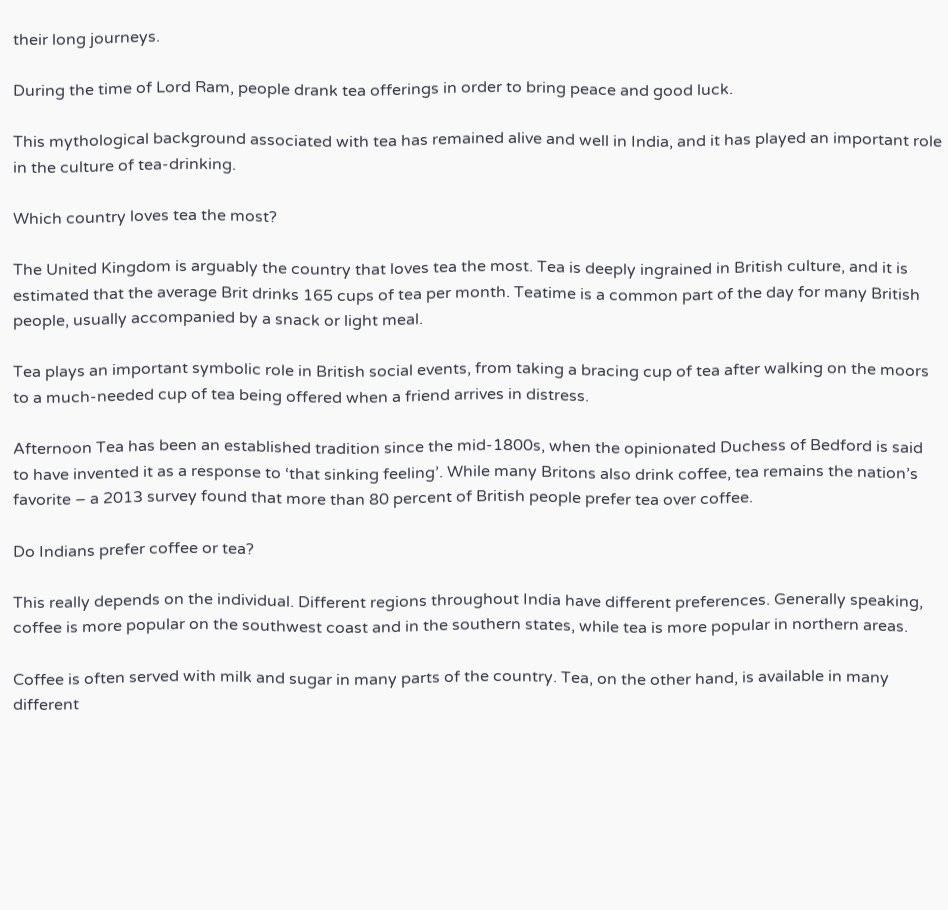their long journeys.

During the time of Lord Ram, people drank tea offerings in order to bring peace and good luck.

This mythological background associated with tea has remained alive and well in India, and it has played an important role in the culture of tea-drinking.

Which country loves tea the most?

The United Kingdom is arguably the country that loves tea the most. Tea is deeply ingrained in British culture, and it is estimated that the average Brit drinks 165 cups of tea per month. Teatime is a common part of the day for many British people, usually accompanied by a snack or light meal.

Tea plays an important symbolic role in British social events, from taking a bracing cup of tea after walking on the moors to a much-needed cup of tea being offered when a friend arrives in distress.

Afternoon Tea has been an established tradition since the mid-1800s, when the opinionated Duchess of Bedford is said to have invented it as a response to ‘that sinking feeling’. While many Britons also drink coffee, tea remains the nation’s favorite – a 2013 survey found that more than 80 percent of British people prefer tea over coffee.

Do Indians prefer coffee or tea?

This really depends on the individual. Different regions throughout India have different preferences. Generally speaking, coffee is more popular on the southwest coast and in the southern states, while tea is more popular in northern areas.

Coffee is often served with milk and sugar in many parts of the country. Tea, on the other hand, is available in many different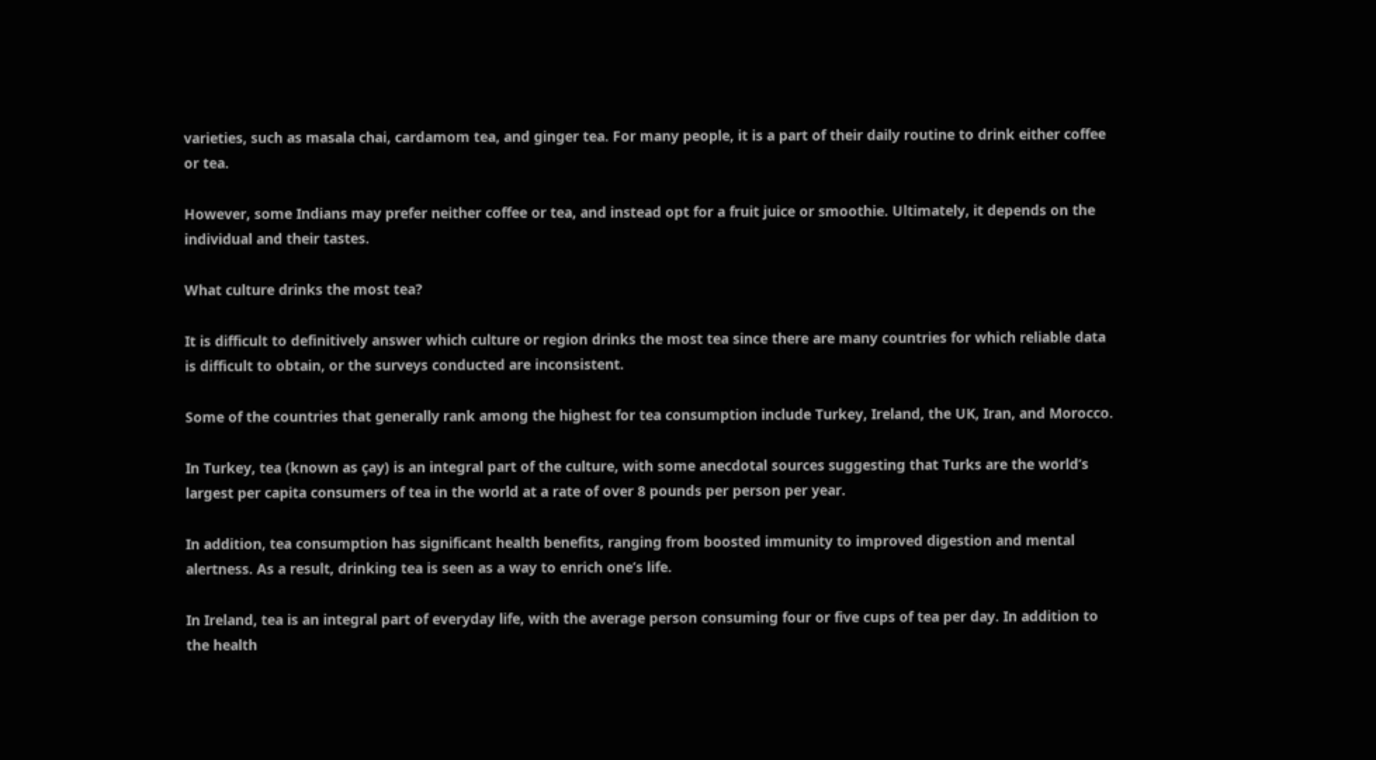varieties, such as masala chai, cardamom tea, and ginger tea. For many people, it is a part of their daily routine to drink either coffee or tea.

However, some Indians may prefer neither coffee or tea, and instead opt for a fruit juice or smoothie. Ultimately, it depends on the individual and their tastes.

What culture drinks the most tea?

It is difficult to definitively answer which culture or region drinks the most tea since there are many countries for which reliable data is difficult to obtain, or the surveys conducted are inconsistent.

Some of the countries that generally rank among the highest for tea consumption include Turkey, Ireland, the UK, Iran, and Morocco.

In Turkey, tea (known as çay) is an integral part of the culture, with some anecdotal sources suggesting that Turks are the world’s largest per capita consumers of tea in the world at a rate of over 8 pounds per person per year.

In addition, tea consumption has significant health benefits, ranging from boosted immunity to improved digestion and mental alertness. As a result, drinking tea is seen as a way to enrich one’s life.

In Ireland, tea is an integral part of everyday life, with the average person consuming four or five cups of tea per day. In addition to the health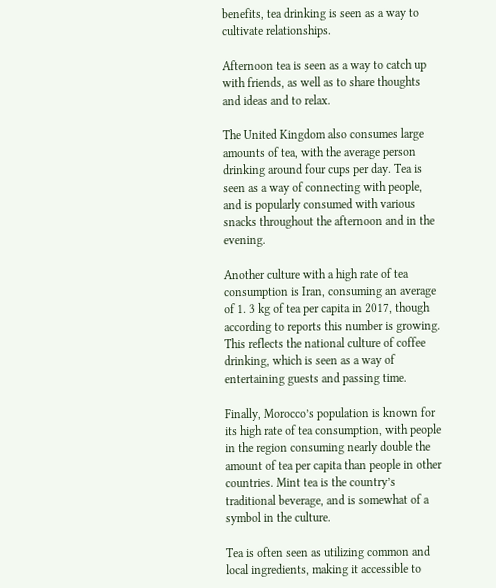benefits, tea drinking is seen as a way to cultivate relationships.

Afternoon tea is seen as a way to catch up with friends, as well as to share thoughts and ideas and to relax.

The United Kingdom also consumes large amounts of tea, with the average person drinking around four cups per day. Tea is seen as a way of connecting with people, and is popularly consumed with various snacks throughout the afternoon and in the evening.

Another culture with a high rate of tea consumption is Iran, consuming an average of 1. 3 kg of tea per capita in 2017, though according to reports this number is growing. This reflects the national culture of coffee drinking, which is seen as a way of entertaining guests and passing time.

Finally, Morocco’s population is known for its high rate of tea consumption, with people in the region consuming nearly double the amount of tea per capita than people in other countries. Mint tea is the country’s traditional beverage, and is somewhat of a symbol in the culture.

Tea is often seen as utilizing common and local ingredients, making it accessible to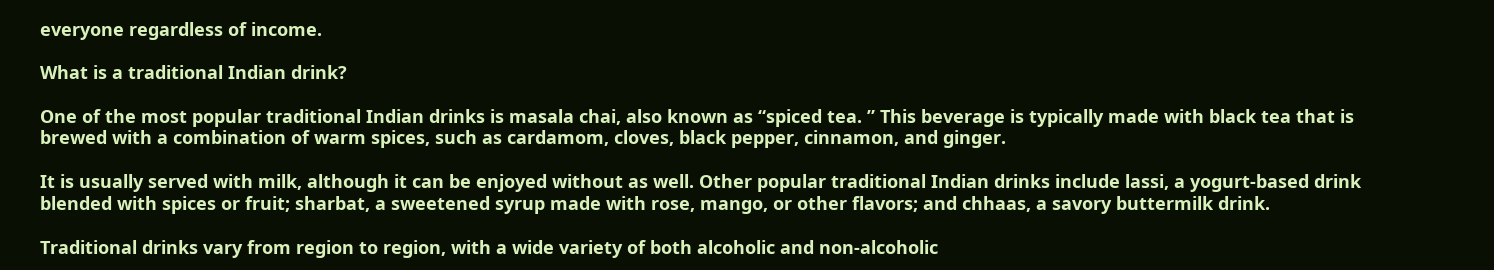everyone regardless of income.

What is a traditional Indian drink?

One of the most popular traditional Indian drinks is masala chai, also known as “spiced tea. ” This beverage is typically made with black tea that is brewed with a combination of warm spices, such as cardamom, cloves, black pepper, cinnamon, and ginger.

It is usually served with milk, although it can be enjoyed without as well. Other popular traditional Indian drinks include lassi, a yogurt-based drink blended with spices or fruit; sharbat, a sweetened syrup made with rose, mango, or other flavors; and chhaas, a savory buttermilk drink.

Traditional drinks vary from region to region, with a wide variety of both alcoholic and non-alcoholic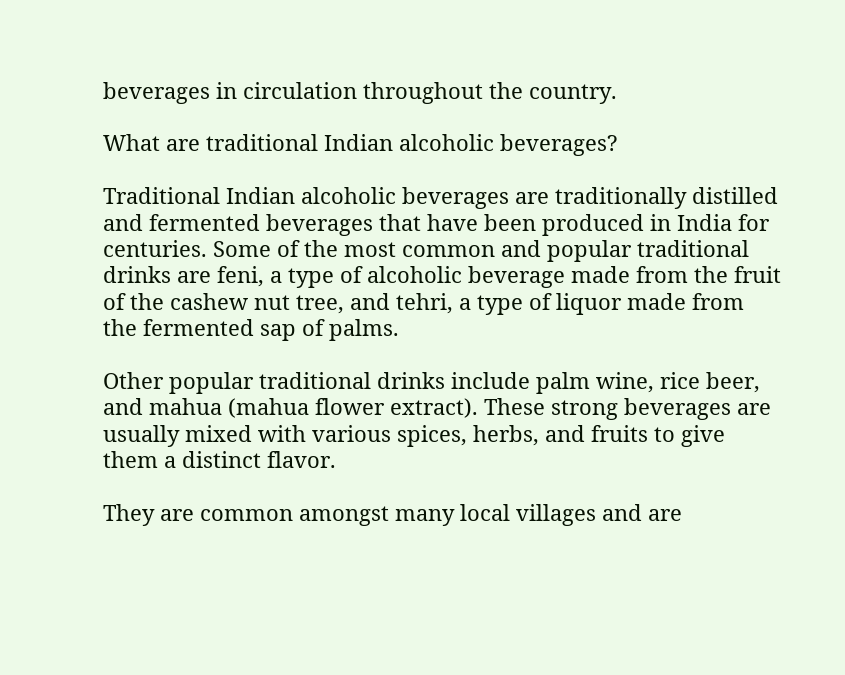beverages in circulation throughout the country.

What are traditional Indian alcoholic beverages?

Traditional Indian alcoholic beverages are traditionally distilled and fermented beverages that have been produced in India for centuries. Some of the most common and popular traditional drinks are feni, a type of alcoholic beverage made from the fruit of the cashew nut tree, and tehri, a type of liquor made from the fermented sap of palms.

Other popular traditional drinks include palm wine, rice beer, and mahua (mahua flower extract). These strong beverages are usually mixed with various spices, herbs, and fruits to give them a distinct flavor.

They are common amongst many local villages and are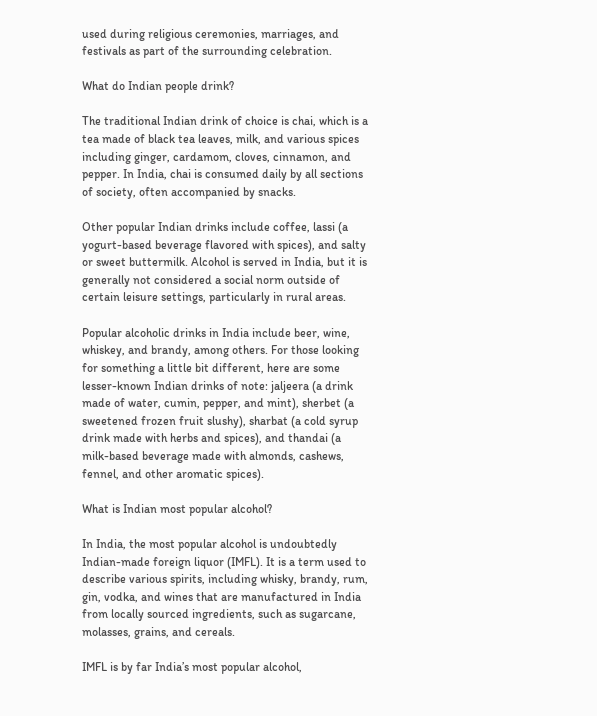used during religious ceremonies, marriages, and festivals as part of the surrounding celebration.

What do Indian people drink?

The traditional Indian drink of choice is chai, which is a tea made of black tea leaves, milk, and various spices including ginger, cardamom, cloves, cinnamon, and pepper. In India, chai is consumed daily by all sections of society, often accompanied by snacks.

Other popular Indian drinks include coffee, lassi (a yogurt-based beverage flavored with spices), and salty or sweet buttermilk. Alcohol is served in India, but it is generally not considered a social norm outside of certain leisure settings, particularly in rural areas.

Popular alcoholic drinks in India include beer, wine, whiskey, and brandy, among others. For those looking for something a little bit different, here are some lesser-known Indian drinks of note: jaljeera (a drink made of water, cumin, pepper, and mint), sherbet (a sweetened frozen fruit slushy), sharbat (a cold syrup drink made with herbs and spices), and thandai (a milk-based beverage made with almonds, cashews, fennel, and other aromatic spices).

What is Indian most popular alcohol?

In India, the most popular alcohol is undoubtedly Indian-made foreign liquor (IMFL). It is a term used to describe various spirits, including whisky, brandy, rum, gin, vodka, and wines that are manufactured in India from locally sourced ingredients, such as sugarcane, molasses, grains, and cereals.

IMFL is by far India’s most popular alcohol,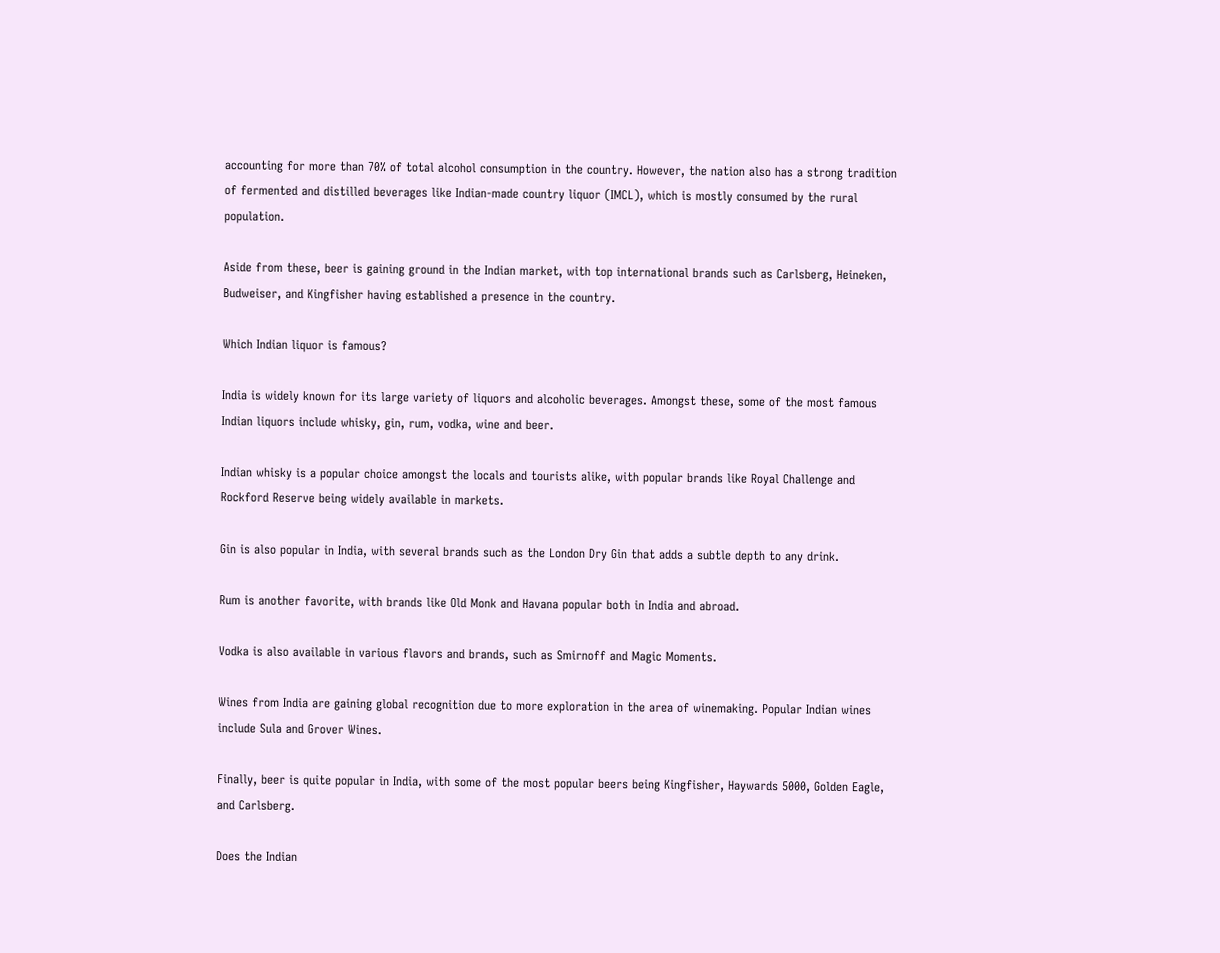accounting for more than 70% of total alcohol consumption in the country. However, the nation also has a strong tradition of fermented and distilled beverages like Indian-made country liquor (IMCL), which is mostly consumed by the rural population.

Aside from these, beer is gaining ground in the Indian market, with top international brands such as Carlsberg, Heineken, Budweiser, and Kingfisher having established a presence in the country.

Which Indian liquor is famous?

India is widely known for its large variety of liquors and alcoholic beverages. Amongst these, some of the most famous Indian liquors include whisky, gin, rum, vodka, wine and beer.

Indian whisky is a popular choice amongst the locals and tourists alike, with popular brands like Royal Challenge and Rockford Reserve being widely available in markets.

Gin is also popular in India, with several brands such as the London Dry Gin that adds a subtle depth to any drink.

Rum is another favorite, with brands like Old Monk and Havana popular both in India and abroad.

Vodka is also available in various flavors and brands, such as Smirnoff and Magic Moments.

Wines from India are gaining global recognition due to more exploration in the area of winemaking. Popular Indian wines include Sula and Grover Wines.

Finally, beer is quite popular in India, with some of the most popular beers being Kingfisher, Haywards 5000, Golden Eagle, and Carlsberg.

Does the Indian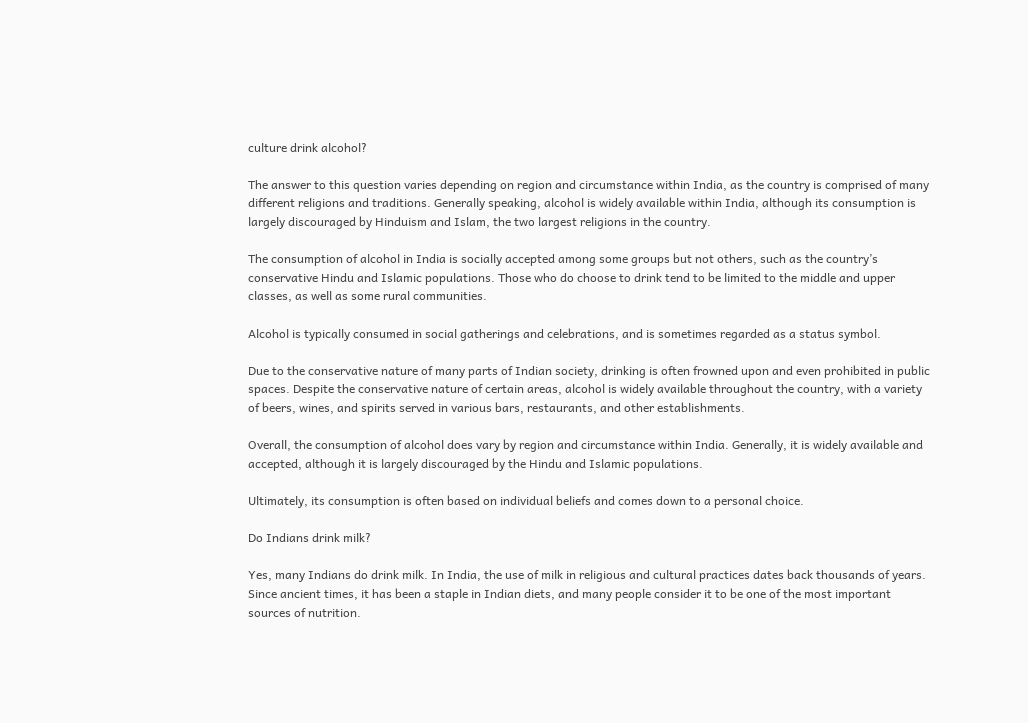culture drink alcohol?

The answer to this question varies depending on region and circumstance within India, as the country is comprised of many different religions and traditions. Generally speaking, alcohol is widely available within India, although its consumption is largely discouraged by Hinduism and Islam, the two largest religions in the country.

The consumption of alcohol in India is socially accepted among some groups but not others, such as the country’s conservative Hindu and Islamic populations. Those who do choose to drink tend to be limited to the middle and upper classes, as well as some rural communities.

Alcohol is typically consumed in social gatherings and celebrations, and is sometimes regarded as a status symbol.

Due to the conservative nature of many parts of Indian society, drinking is often frowned upon and even prohibited in public spaces. Despite the conservative nature of certain areas, alcohol is widely available throughout the country, with a variety of beers, wines, and spirits served in various bars, restaurants, and other establishments.

Overall, the consumption of alcohol does vary by region and circumstance within India. Generally, it is widely available and accepted, although it is largely discouraged by the Hindu and Islamic populations.

Ultimately, its consumption is often based on individual beliefs and comes down to a personal choice.

Do Indians drink milk?

Yes, many Indians do drink milk. In India, the use of milk in religious and cultural practices dates back thousands of years. Since ancient times, it has been a staple in Indian diets, and many people consider it to be one of the most important sources of nutrition.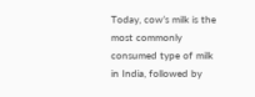Today, cow’s milk is the most commonly consumed type of milk in India, followed by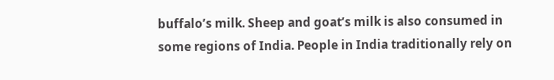buffalo’s milk. Sheep and goat’s milk is also consumed in some regions of India. People in India traditionally rely on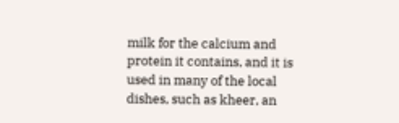milk for the calcium and protein it contains, and it is used in many of the local dishes, such as kheer, an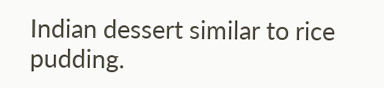Indian dessert similar to rice pudding.